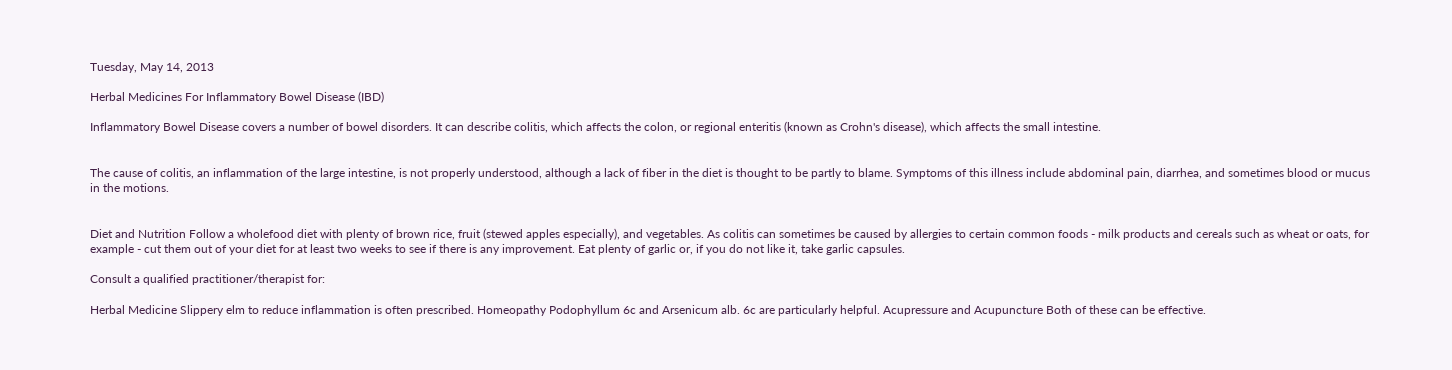Tuesday, May 14, 2013

Herbal Medicines For Inflammatory Bowel Disease (IBD)

Inflammatory Bowel Disease covers a number of bowel disorders. It can describe colitis, which affects the colon, or regional enteritis (known as Crohn's disease), which affects the small intestine.


The cause of colitis, an inflammation of the large intestine, is not properly understood, although a lack of fiber in the diet is thought to be partly to blame. Symptoms of this illness include abdominal pain, diarrhea, and sometimes blood or mucus in the motions.


Diet and Nutrition Follow a wholefood diet with plenty of brown rice, fruit (stewed apples especially), and vegetables. As colitis can sometimes be caused by allergies to certain common foods - milk products and cereals such as wheat or oats, for example - cut them out of your diet for at least two weeks to see if there is any improvement. Eat plenty of garlic or, if you do not like it, take garlic capsules.

Consult a qualified practitioner/therapist for:

Herbal Medicine Slippery elm to reduce inflammation is often prescribed. Homeopathy Podophyllum 6c and Arsenicum alb. 6c are particularly helpful. Acupressure and Acupuncture Both of these can be effective.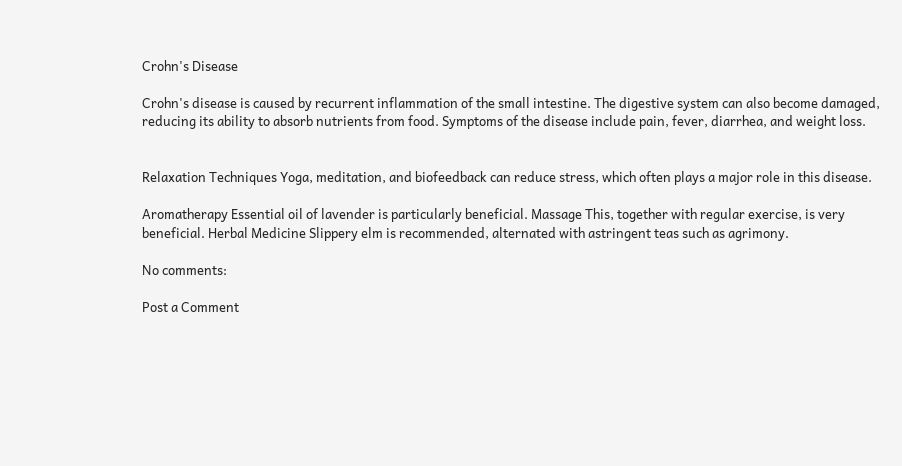Crohn's Disease

Crohn's disease is caused by recurrent inflammation of the small intestine. The digestive system can also become damaged, reducing its ability to absorb nutrients from food. Symptoms of the disease include pain, fever, diarrhea, and weight loss.


Relaxation Techniques Yoga, meditation, and biofeedback can reduce stress, which often plays a major role in this disease.

Aromatherapy Essential oil of lavender is particularly beneficial. Massage This, together with regular exercise, is very beneficial. Herbal Medicine Slippery elm is recommended, alternated with astringent teas such as agrimony.

No comments:

Post a Comment